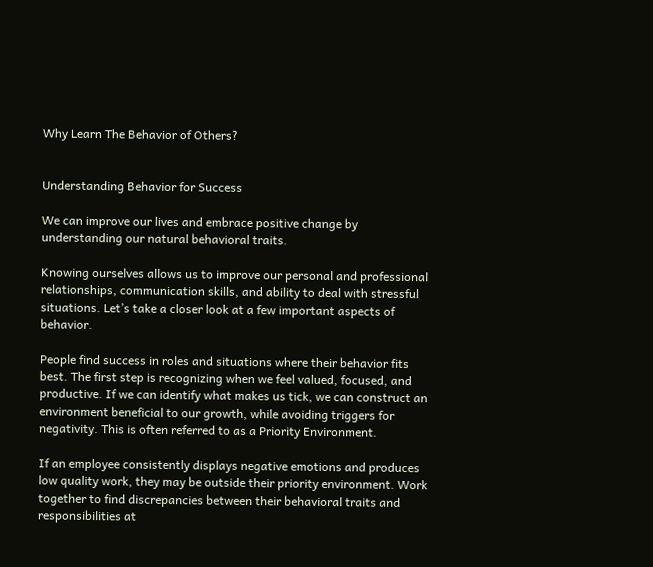Why Learn The Behavior of Others?


Understanding Behavior for Success

We can improve our lives and embrace positive change by understanding our natural behavioral traits.

Knowing ourselves allows us to improve our personal and professional relationships, communication skills, and ability to deal with stressful situations. Let’s take a closer look at a few important aspects of behavior.

People find success in roles and situations where their behavior fits best. The first step is recognizing when we feel valued, focused, and productive. If we can identify what makes us tick, we can construct an environment beneficial to our growth, while avoiding triggers for negativity. This is often referred to as a Priority Environment.

If an employee consistently displays negative emotions and produces low quality work, they may be outside their priority environment. Work together to find discrepancies between their behavioral traits and responsibilities at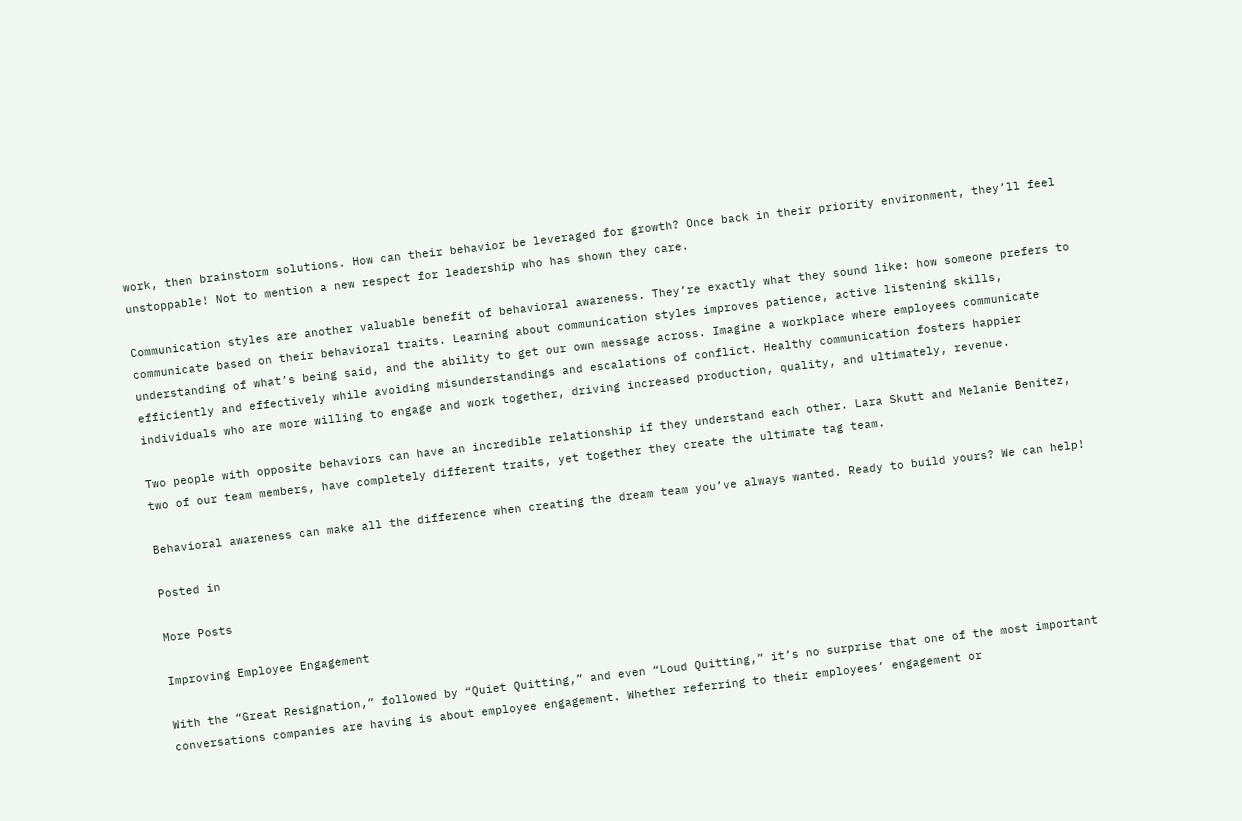work, then brainstorm solutions. How can their behavior be leveraged for growth? Once back in their priority environment, they’ll feel unstoppable! Not to mention a new respect for leadership who has shown they care.

Communication styles are another valuable benefit of behavioral awareness. They’re exactly what they sound like: how someone prefers to communicate based on their behavioral traits. Learning about communication styles improves patience, active listening skills, understanding of what’s being said, and the ability to get our own message across. Imagine a workplace where employees communicate efficiently and effectively while avoiding misunderstandings and escalations of conflict. Healthy communication fosters happier individuals who are more willing to engage and work together, driving increased production, quality, and ultimately, revenue.

Two people with opposite behaviors can have an incredible relationship if they understand each other. Lara Skutt and Melanie Benitez, two of our team members, have completely different traits, yet together they create the ultimate tag team.

Behavioral awareness can make all the difference when creating the dream team you’ve always wanted. Ready to build yours? We can help!

Posted in

More Posts

Improving Employee Engagement

With the “Great Resignation,” followed by “Quiet Quitting,” and even “Loud Quitting,” it’s no surprise that one of the most important conversations companies are having is about employee engagement. Whether referring to their employees’ engagement or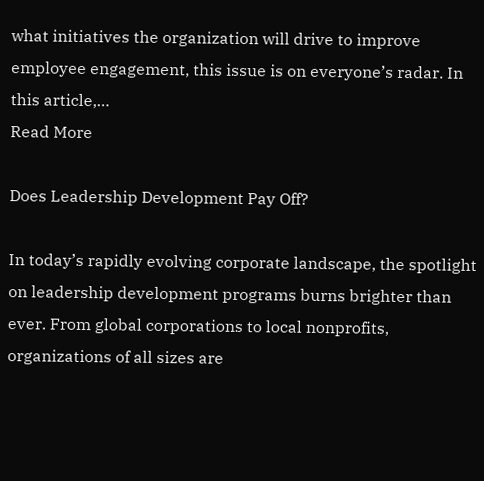what initiatives the organization will drive to improve employee engagement, this issue is on everyone’s radar. In this article,…
Read More

Does Leadership Development Pay Off?

In today’s rapidly evolving corporate landscape, the spotlight on leadership development programs burns brighter than ever. From global corporations to local nonprofits, organizations of all sizes are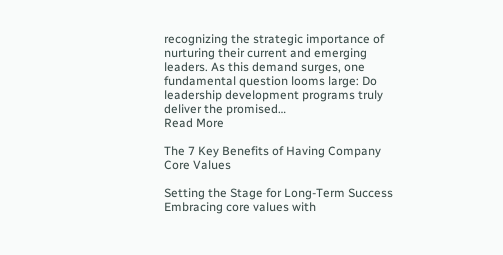recognizing the strategic importance of nurturing their current and emerging leaders. As this demand surges, one fundamental question looms large: Do leadership development programs truly deliver the promised…
Read More

The 7 Key Benefits of Having Company Core Values

Setting the Stage for Long-Term Success Embracing core values with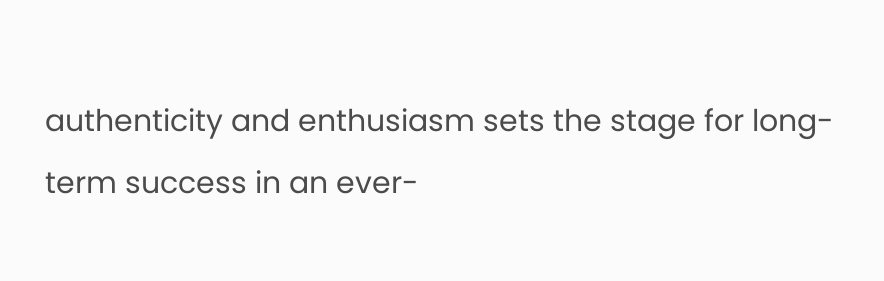authenticity and enthusiasm sets the stage for long-term success in an ever-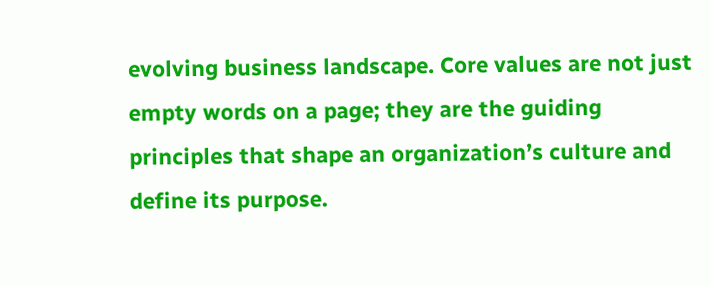evolving business landscape. Core values are not just empty words on a page; they are the guiding principles that shape an organization’s culture and define its purpose.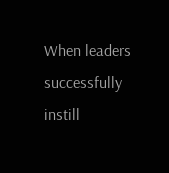When leaders successfully instill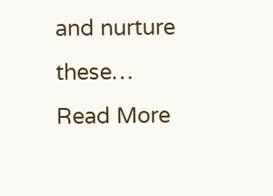and nurture these…
Read More